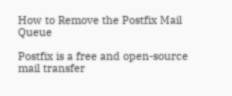How to Remove the Postfix Mail Queue

Postfix is a free and open-source mail transfer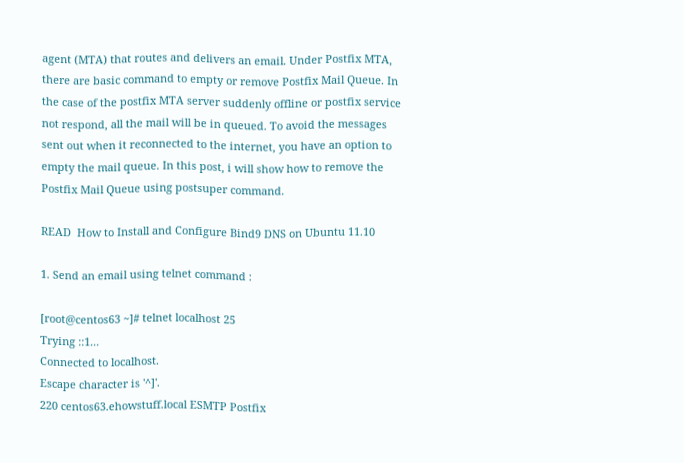agent (MTA) that routes and delivers an email. Under Postfix MTA, there are basic command to empty or remove Postfix Mail Queue. In the case of the postfix MTA server suddenly offline or postfix service not respond, all the mail will be in queued. To avoid the messages sent out when it reconnected to the internet, you have an option to empty the mail queue. In this post, i will show how to remove the Postfix Mail Queue using postsuper command.

READ  How to Install and Configure Bind9 DNS on Ubuntu 11.10

1. Send an email using telnet command :

[root@centos63 ~]# telnet localhost 25
Trying ::1...
Connected to localhost.
Escape character is '^]'.
220 centos63.ehowstuff.local ESMTP Postfix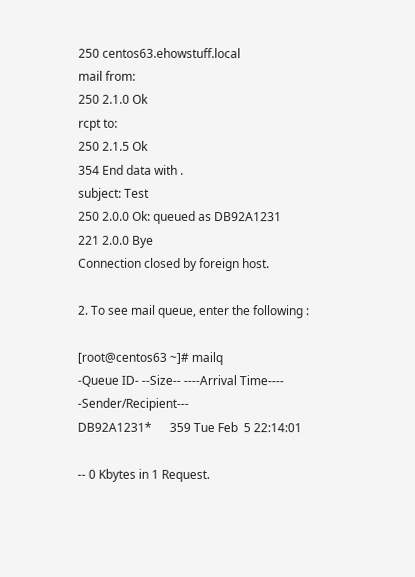250 centos63.ehowstuff.local
mail from:
250 2.1.0 Ok
rcpt to:
250 2.1.5 Ok
354 End data with .
subject: Test
250 2.0.0 Ok: queued as DB92A1231
221 2.0.0 Bye
Connection closed by foreign host.

2. To see mail queue, enter the following :

[root@centos63 ~]# mailq
-Queue ID- --Size-- ----Arrival Time---- -Sender/Recipient---
DB92A1231*      359 Tue Feb  5 22:14:01

-- 0 Kbytes in 1 Request.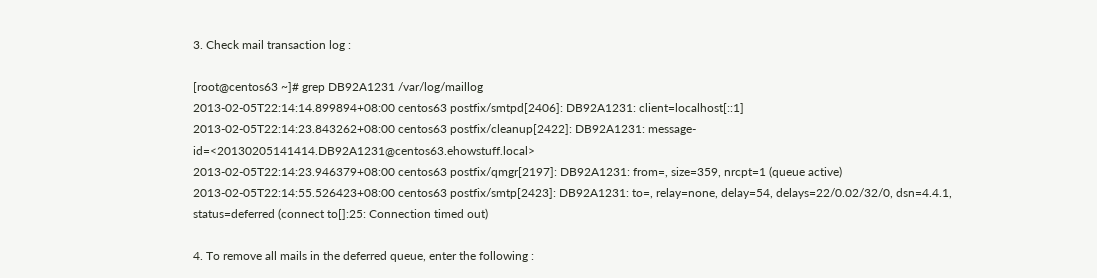3. Check mail transaction log :

[root@centos63 ~]# grep DB92A1231 /var/log/maillog
2013-02-05T22:14:14.899894+08:00 centos63 postfix/smtpd[2406]: DB92A1231: client=localhost[::1]
2013-02-05T22:14:23.843262+08:00 centos63 postfix/cleanup[2422]: DB92A1231: message-id=<20130205141414.DB92A1231@centos63.ehowstuff.local>
2013-02-05T22:14:23.946379+08:00 centos63 postfix/qmgr[2197]: DB92A1231: from=, size=359, nrcpt=1 (queue active)
2013-02-05T22:14:55.526423+08:00 centos63 postfix/smtp[2423]: DB92A1231: to=, relay=none, delay=54, delays=22/0.02/32/0, dsn=4.4.1, status=deferred (connect to[]:25: Connection timed out)

4. To remove all mails in the deferred queue, enter the following :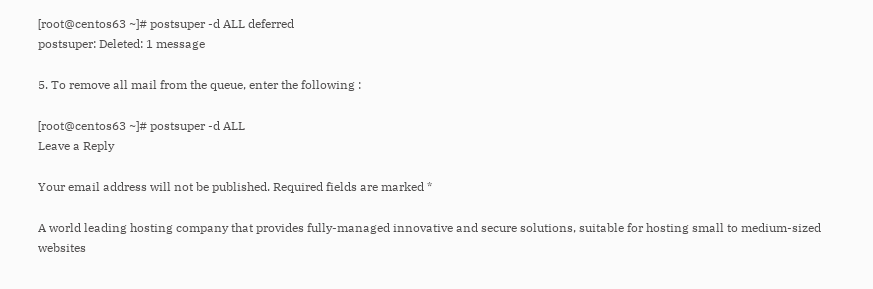[root@centos63 ~]# postsuper -d ALL deferred
postsuper: Deleted: 1 message

5. To remove all mail from the queue, enter the following :

[root@centos63 ~]# postsuper -d ALL
Leave a Reply

Your email address will not be published. Required fields are marked *

A world leading hosting company that provides fully-managed innovative and secure solutions, suitable for hosting small to medium-sized websites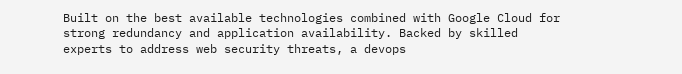Built on the best available technologies combined with Google Cloud for strong redundancy and application availability. Backed by skilled experts to address web security threats, a devops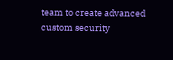team to create advanced custom security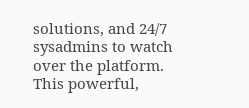solutions, and 24/7 sysadmins to watch over the platform. This powerful,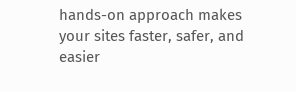hands-on approach makes your sites faster, safer, and easier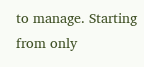to manage. Starting from only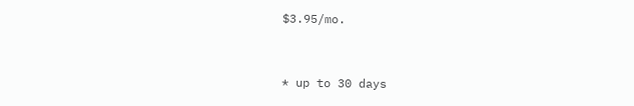$3.95/mo.


* up to 30 days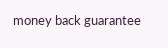money back guarantee